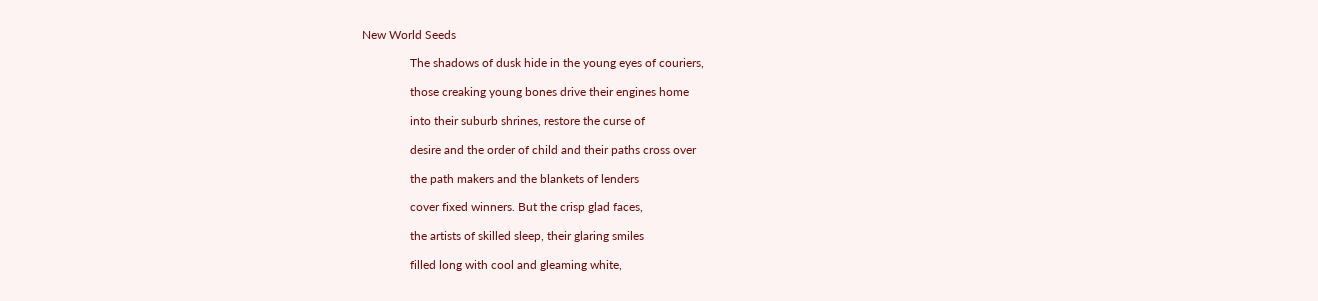New World Seeds

                The shadows of dusk hide in the young eyes of couriers,

                those creaking young bones drive their engines home

                into their suburb shrines, restore the curse of

                desire and the order of child and their paths cross over

                the path makers and the blankets of lenders

                cover fixed winners. But the crisp glad faces,

                the artists of skilled sleep, their glaring smiles

                filled long with cool and gleaming white,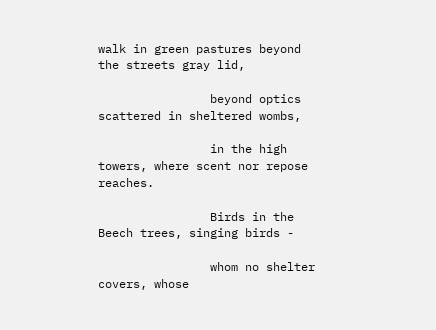walk in green pastures beyond the streets gray lid,

                beyond optics scattered in sheltered wombs,

                in the high towers, where scent nor repose reaches.

                Birds in the Beech trees, singing birds -

                whom no shelter covers, whose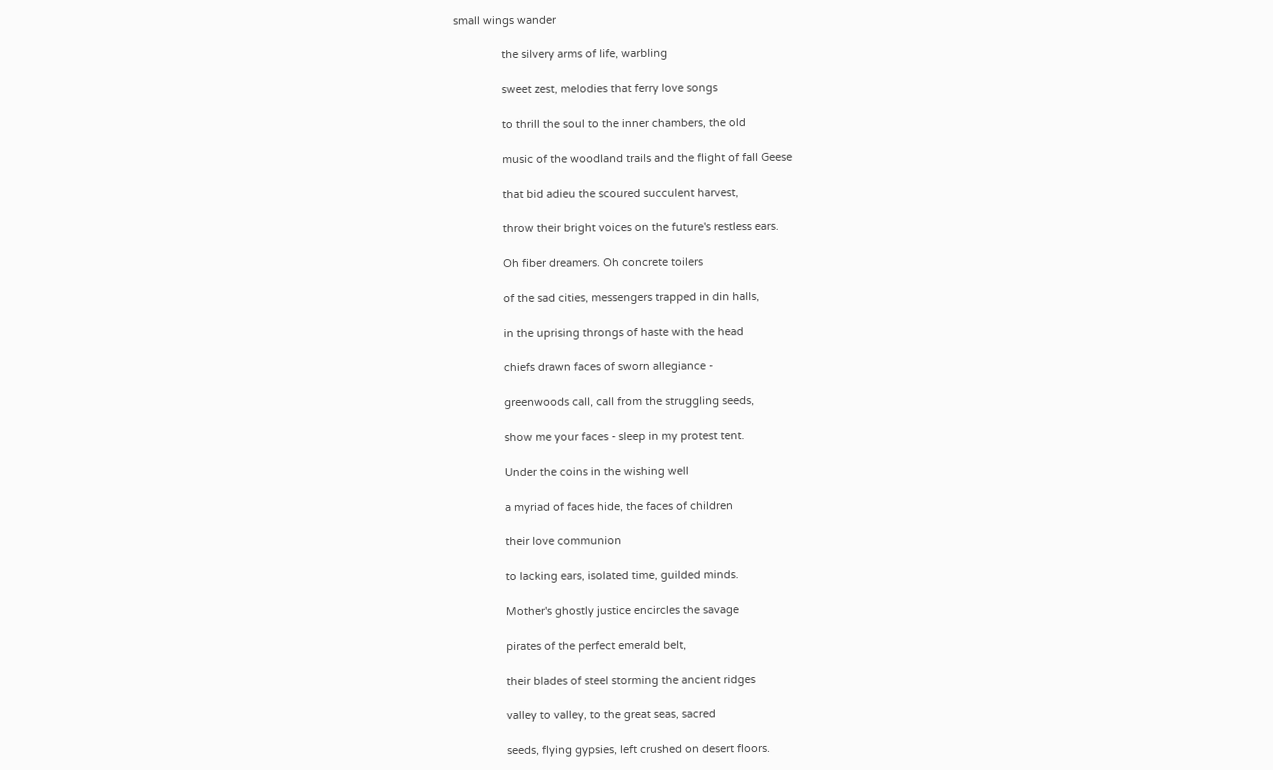small wings wander

                the silvery arms of life, warbling

                sweet zest, melodies that ferry love songs

                to thrill the soul to the inner chambers, the old

                music of the woodland trails and the flight of fall Geese

                that bid adieu the scoured succulent harvest,

                throw their bright voices on the future's restless ears.

                Oh fiber dreamers. Oh concrete toilers

                of the sad cities, messengers trapped in din halls,

                in the uprising throngs of haste with the head

                chiefs drawn faces of sworn allegiance -

                greenwoods call, call from the struggling seeds,

                show me your faces - sleep in my protest tent.

                Under the coins in the wishing well

                a myriad of faces hide, the faces of children

                their love communion

                to lacking ears, isolated time, guilded minds.

                Mother's ghostly justice encircles the savage

                pirates of the perfect emerald belt,

                their blades of steel storming the ancient ridges

                valley to valley, to the great seas, sacred

                seeds, flying gypsies, left crushed on desert floors.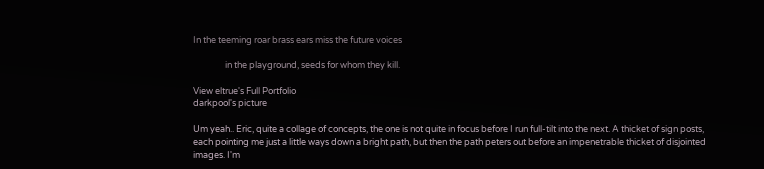In the teeming roar brass ears miss the future voices

                in the playground, seeds for whom they kill.

View eltrue's Full Portfolio
darkpool's picture

Um yeah.. Eric, quite a collage of concepts, the one is not quite in focus before I run full-tilt into the next. A thicket of sign posts, each pointing me just a little ways down a bright path, but then the path peters out before an impenetrable thicket of disjointed images. I'm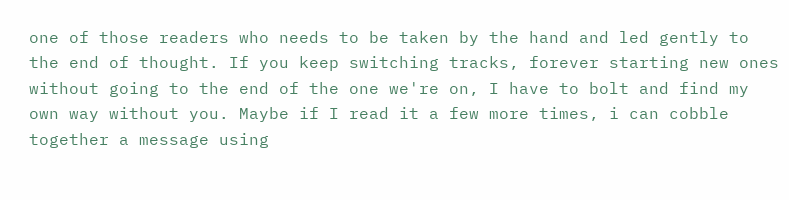one of those readers who needs to be taken by the hand and led gently to the end of thought. If you keep switching tracks, forever starting new ones without going to the end of the one we're on, I have to bolt and find my own way without you. Maybe if I read it a few more times, i can cobble together a message using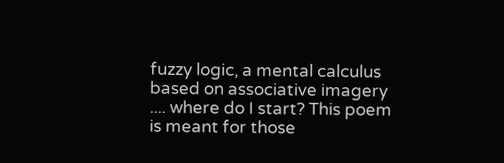fuzzy logic, a mental calculus based on associative imagery .... where do I start? This poem is meant for those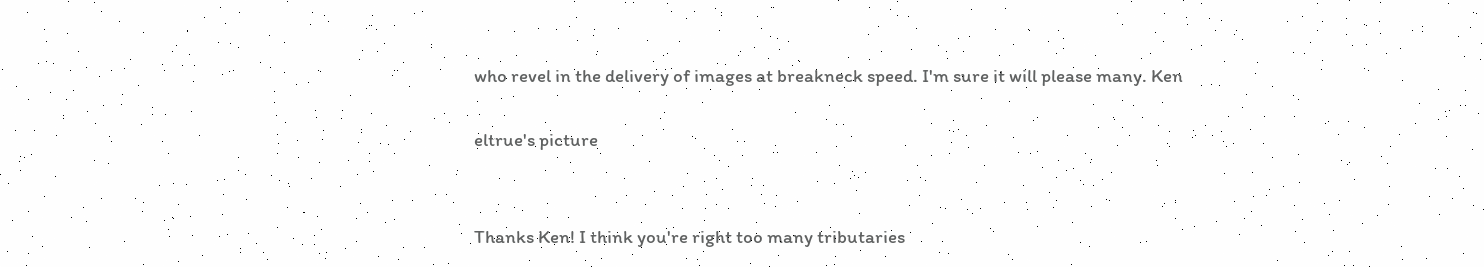who revel in the delivery of images at breakneck speed. I'm sure it will please many. Ken

eltrue's picture


Thanks Ken! I think you're right too many tributaries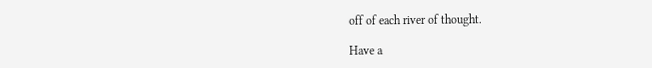off of each river of thought.

Have a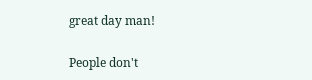great day man!

People don't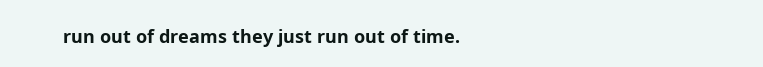run out of dreams they just run out of time.